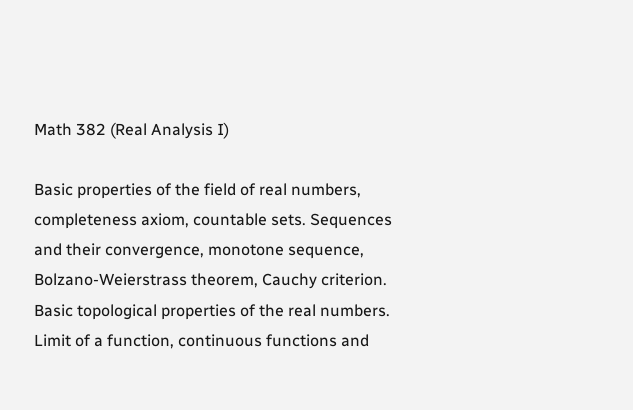Math 382 (Real Analysis I)

Basic properties of the field of real numbers, completeness axiom, countable sets. Sequences and their convergence, monotone sequence, Bolzano-Weierstrass theorem, Cauchy criterion. Basic topological properties of the real numbers. Limit of a function, continuous functions and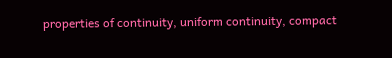properties of continuity, uniform continuity, compact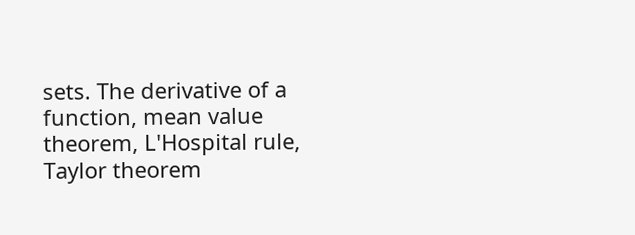sets. The derivative of a function, mean value theorem, L'Hospital rule, Taylor theorem